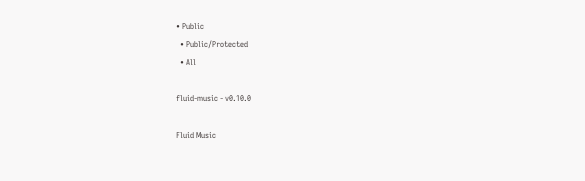• Public
  • Public/Protected
  • All

fluid-music - v0.10.0

Fluid Music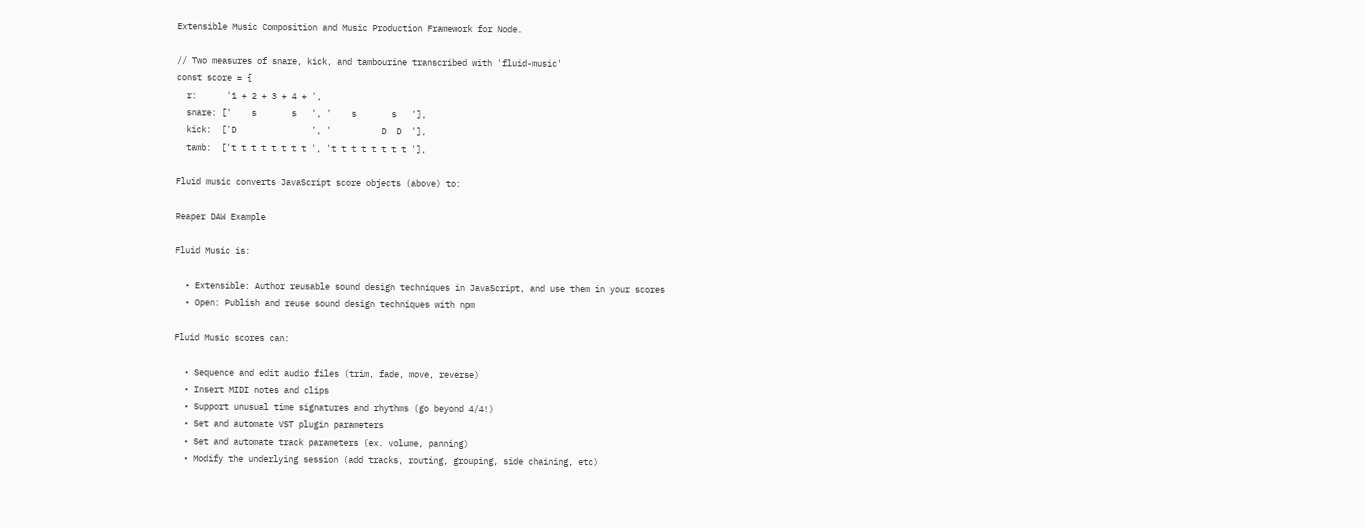Extensible Music Composition and Music Production Framework for Node.

// Two measures of snare, kick, and tambourine transcribed with 'fluid-music'
const score = {
  r:      '1 + 2 + 3 + 4 + ',
  snare: ['    s       s   ', '    s       s   '],
  kick:  ['D               ', '          D  D  '],
  tamb:  ['t t t t t t t t ', 't t t t t t t t '],

Fluid music converts JavaScript score objects (above) to:

Reaper DAW Example

Fluid Music is:

  • Extensible: Author reusable sound design techniques in JavaScript, and use them in your scores
  • Open: Publish and reuse sound design techniques with npm

Fluid Music scores can:

  • Sequence and edit audio files (trim, fade, move, reverse)
  • Insert MIDI notes and clips
  • Support unusual time signatures and rhythms (go beyond 4/4!)
  • Set and automate VST plugin parameters
  • Set and automate track parameters (ex. volume, panning)
  • Modify the underlying session (add tracks, routing, grouping, side chaining, etc)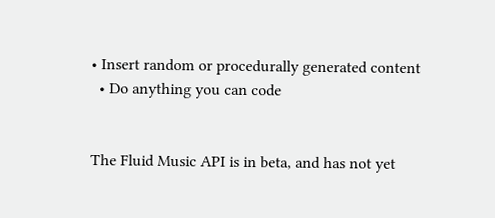• Insert random or procedurally generated content
  • Do anything you can code


The Fluid Music API is in beta, and has not yet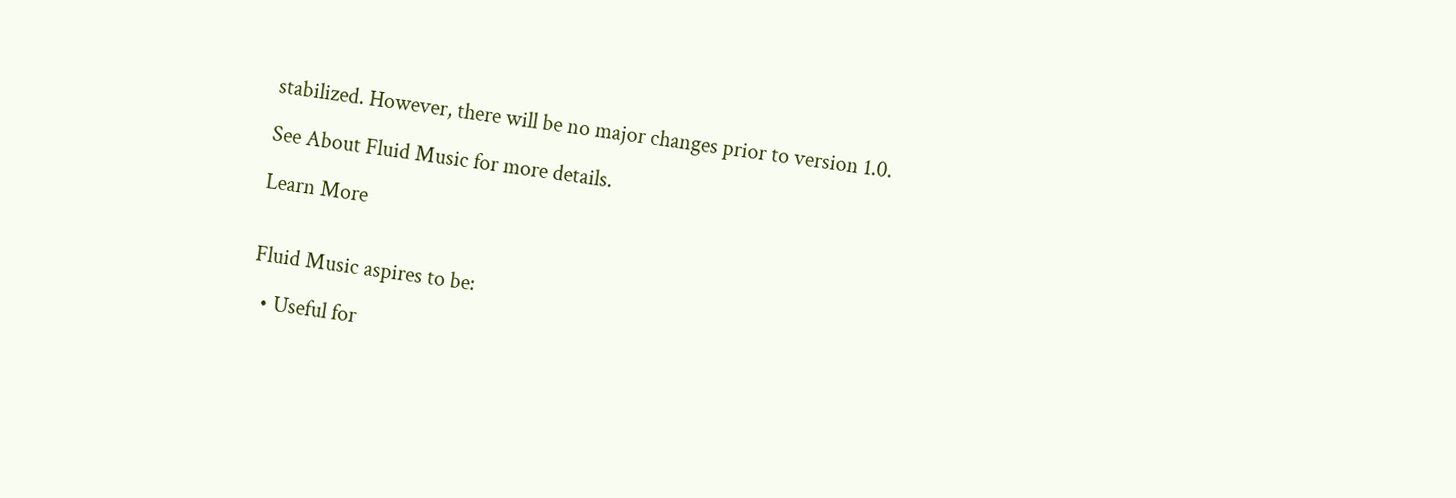stabilized. However, there will be no major changes prior to version 1.0.

See About Fluid Music for more details.

Learn More


Fluid Music aspires to be:

  • Useful for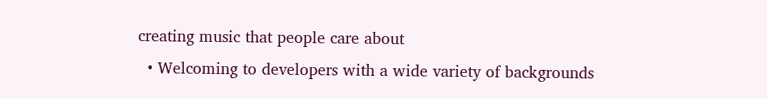creating music that people care about
  • Welcoming to developers with a wide variety of backgrounds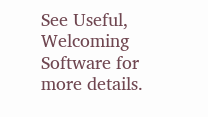See Useful, Welcoming Software for more details.